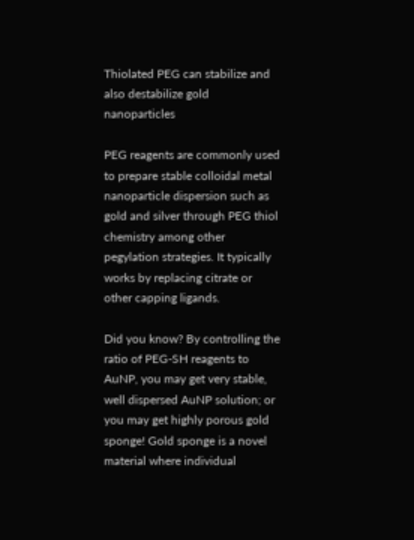Thiolated PEG can stabilize and also destabilize gold nanoparticles

PEG reagents are commonly used to prepare stable colloidal metal nanoparticle dispersion such as gold and silver through PEG thiol chemistry among other pegylation strategies. It typically works by replacing citrate or other capping ligands.

Did you know? By controlling the ratio of PEG-SH reagents to AuNP, you may get very stable, well dispersed AuNP solution; or you may get highly porous gold sponge! Gold sponge is a novel material where individual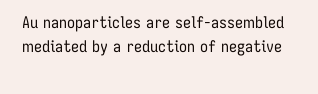Au nanoparticles are self-assembled mediated by a reduction of negative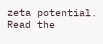zeta potential. Read the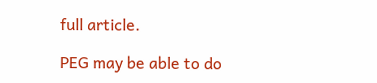full article.

PEG may be able to do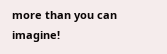more than you can imagine!